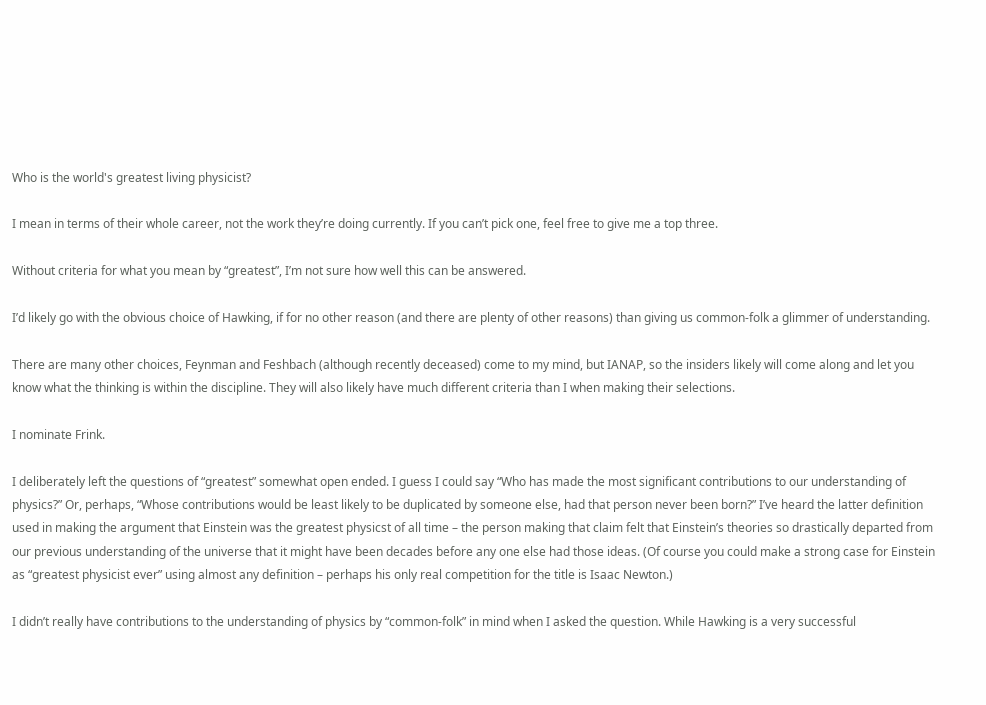Who is the world's greatest living physicist?

I mean in terms of their whole career, not the work they’re doing currently. If you can’t pick one, feel free to give me a top three.

Without criteria for what you mean by “greatest”, I’m not sure how well this can be answered.

I’d likely go with the obvious choice of Hawking, if for no other reason (and there are plenty of other reasons) than giving us common-folk a glimmer of understanding.

There are many other choices, Feynman and Feshbach (although recently deceased) come to my mind, but IANAP, so the insiders likely will come along and let you know what the thinking is within the discipline. They will also likely have much different criteria than I when making their selections.

I nominate Frink.

I deliberately left the questions of “greatest” somewhat open ended. I guess I could say “Who has made the most significant contributions to our understanding of physics?” Or, perhaps, “Whose contributions would be least likely to be duplicated by someone else, had that person never been born?” I’ve heard the latter definition used in making the argument that Einstein was the greatest physicst of all time – the person making that claim felt that Einstein’s theories so drastically departed from our previous understanding of the universe that it might have been decades before any one else had those ideas. (Of course you could make a strong case for Einstein as “greatest physicist ever” using almost any definition – perhaps his only real competition for the title is Isaac Newton.)

I didn’t really have contributions to the understanding of physics by “common-folk” in mind when I asked the question. While Hawking is a very successful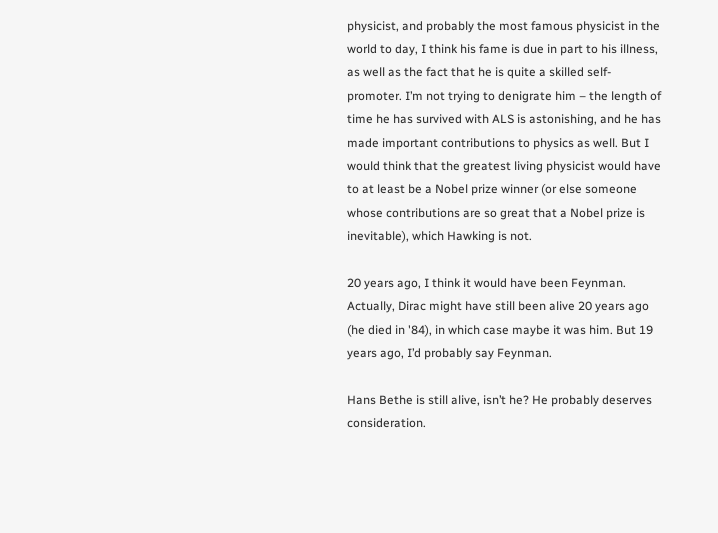physicist, and probably the most famous physicist in the world to day, I think his fame is due in part to his illness, as well as the fact that he is quite a skilled self-promoter. I’m not trying to denigrate him – the length of time he has survived with ALS is astonishing, and he has made important contributions to physics as well. But I would think that the greatest living physicist would have to at least be a Nobel prize winner (or else someone whose contributions are so great that a Nobel prize is inevitable), which Hawking is not.

20 years ago, I think it would have been Feynman. Actually, Dirac might have still been alive 20 years ago (he died in '84), in which case maybe it was him. But 19 years ago, I’d probably say Feynman.

Hans Bethe is still alive, isn’t he? He probably deserves consideration.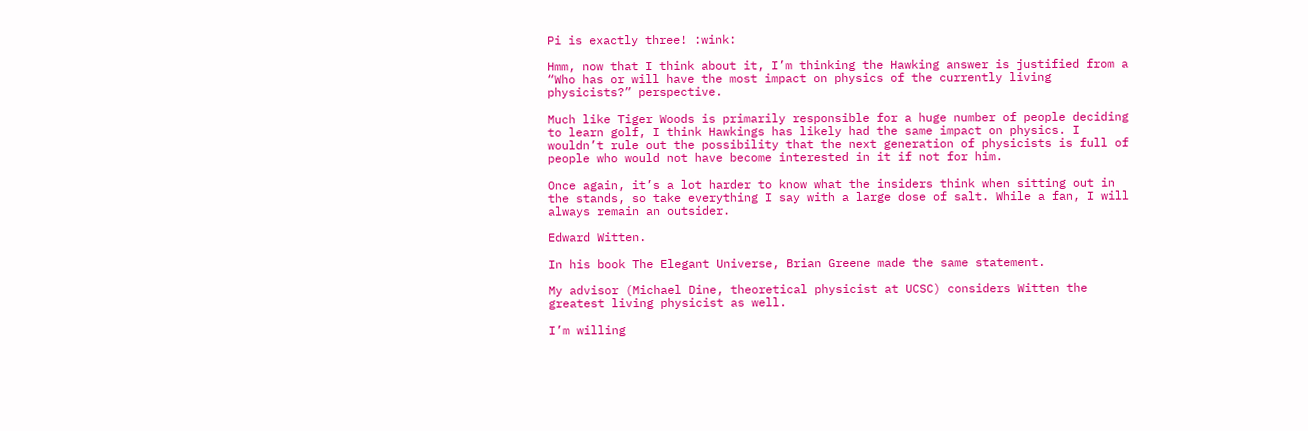Pi is exactly three! :wink:

Hmm, now that I think about it, I’m thinking the Hawking answer is justified from a “Who has or will have the most impact on physics of the currently living physicists?” perspective.

Much like Tiger Woods is primarily responsible for a huge number of people deciding to learn golf, I think Hawkings has likely had the same impact on physics. I wouldn’t rule out the possibility that the next generation of physicists is full of people who would not have become interested in it if not for him.

Once again, it’s a lot harder to know what the insiders think when sitting out in the stands, so take everything I say with a large dose of salt. While a fan, I will always remain an outsider.

Edward Witten.

In his book The Elegant Universe, Brian Greene made the same statement.

My advisor (Michael Dine, theoretical physicist at UCSC) considers Witten the greatest living physicist as well.

I’m willing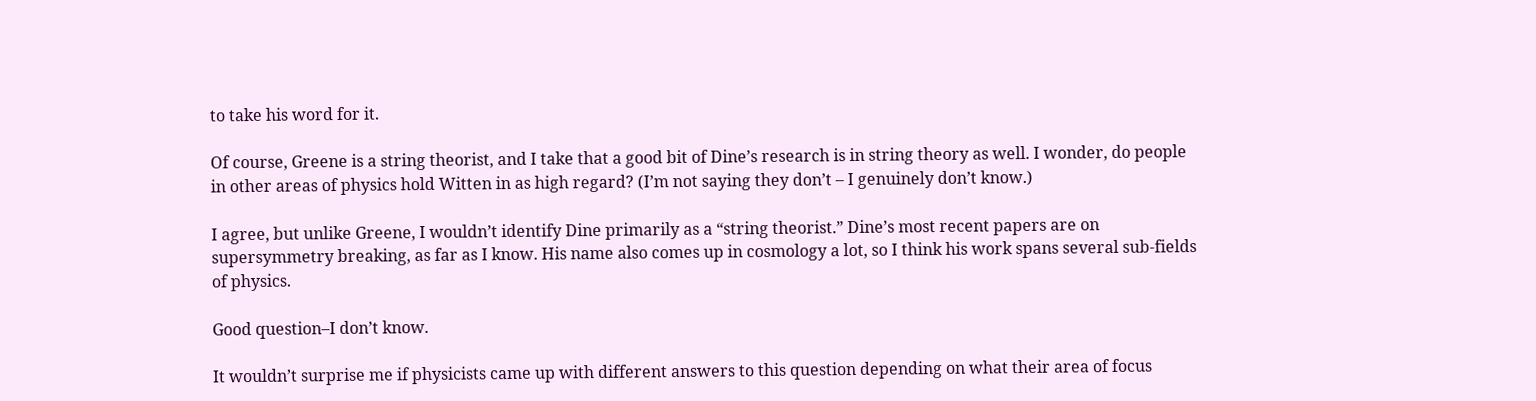to take his word for it.

Of course, Greene is a string theorist, and I take that a good bit of Dine’s research is in string theory as well. I wonder, do people in other areas of physics hold Witten in as high regard? (I’m not saying they don’t – I genuinely don’t know.)

I agree, but unlike Greene, I wouldn’t identify Dine primarily as a “string theorist.” Dine’s most recent papers are on supersymmetry breaking, as far as I know. His name also comes up in cosmology a lot, so I think his work spans several sub-fields of physics.

Good question–I don’t know.

It wouldn’t surprise me if physicists came up with different answers to this question depending on what their area of focus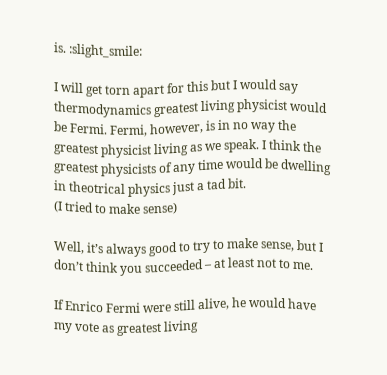is. :slight_smile:

I will get torn apart for this but I would say thermodynamics greatest living physicist would be Fermi. Fermi, however, is in no way the greatest physicist living as we speak. I think the greatest physicists of any time would be dwelling in theotrical physics just a tad bit.
(I tried to make sense)

Well, it’s always good to try to make sense, but I don’t think you succeeded – at least not to me.

If Enrico Fermi were still alive, he would have my vote as greatest living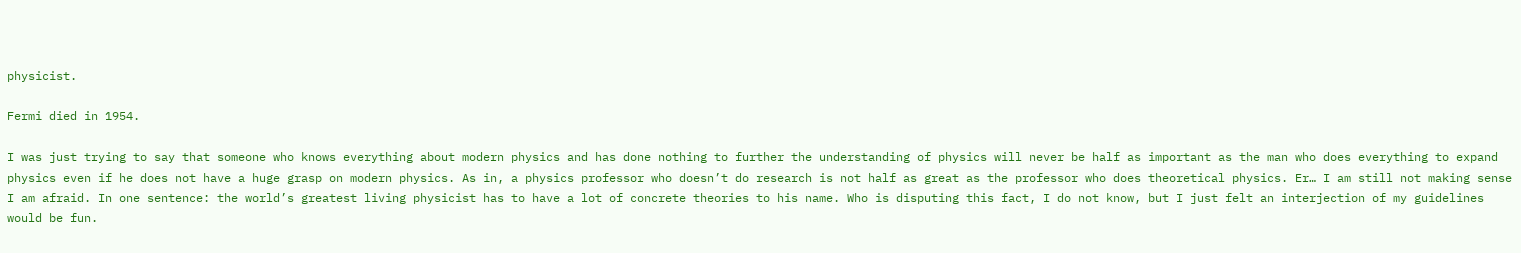physicist.

Fermi died in 1954.

I was just trying to say that someone who knows everything about modern physics and has done nothing to further the understanding of physics will never be half as important as the man who does everything to expand physics even if he does not have a huge grasp on modern physics. As in, a physics professor who doesn’t do research is not half as great as the professor who does theoretical physics. Er… I am still not making sense I am afraid. In one sentence: the world’s greatest living physicist has to have a lot of concrete theories to his name. Who is disputing this fact, I do not know, but I just felt an interjection of my guidelines would be fun.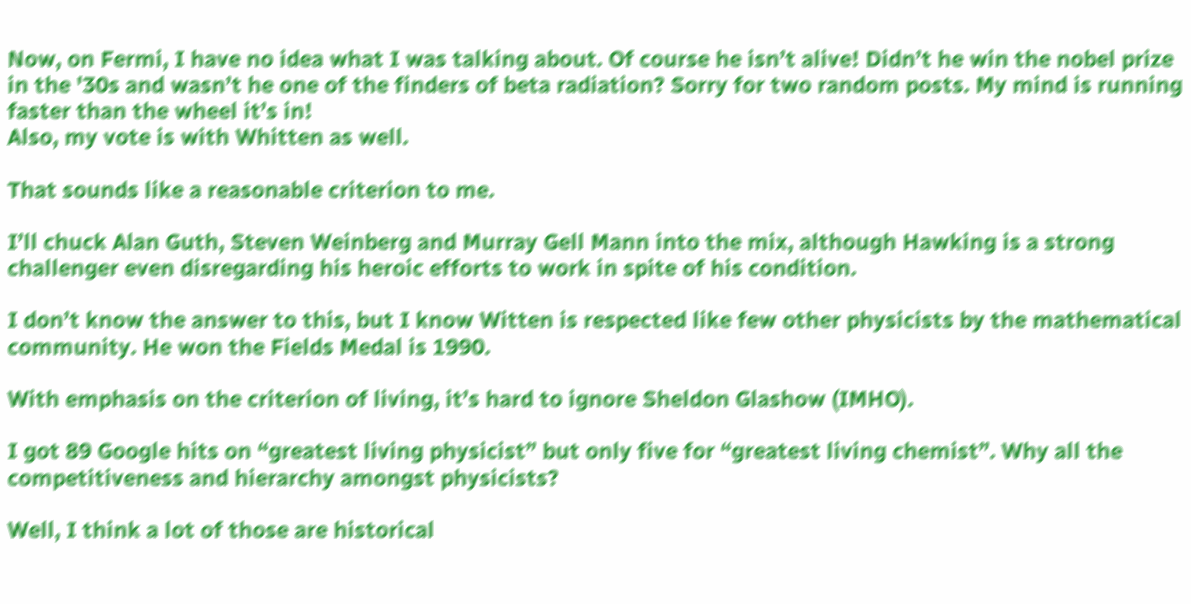Now, on Fermi, I have no idea what I was talking about. Of course he isn’t alive! Didn’t he win the nobel prize in the '30s and wasn’t he one of the finders of beta radiation? Sorry for two random posts. My mind is running faster than the wheel it’s in!
Also, my vote is with Whitten as well.

That sounds like a reasonable criterion to me.

I’ll chuck Alan Guth, Steven Weinberg and Murray Gell Mann into the mix, although Hawking is a strong challenger even disregarding his heroic efforts to work in spite of his condition.

I don’t know the answer to this, but I know Witten is respected like few other physicists by the mathematical community. He won the Fields Medal is 1990.

With emphasis on the criterion of living, it’s hard to ignore Sheldon Glashow (IMHO).

I got 89 Google hits on “greatest living physicist” but only five for “greatest living chemist”. Why all the competitiveness and hierarchy amongst physicists?

Well, I think a lot of those are historical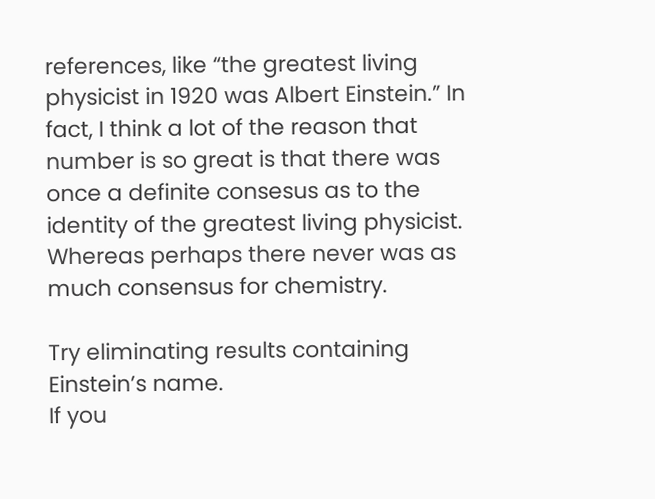references, like “the greatest living physicist in 1920 was Albert Einstein.” In fact, I think a lot of the reason that number is so great is that there was once a definite consesus as to the identity of the greatest living physicist. Whereas perhaps there never was as much consensus for chemistry.

Try eliminating results containing Einstein’s name.
If you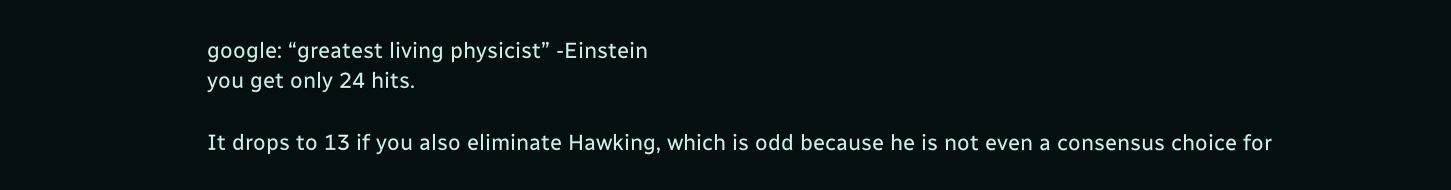google: “greatest living physicist” -Einstein
you get only 24 hits.

It drops to 13 if you also eliminate Hawking, which is odd because he is not even a consensus choice for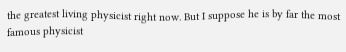the greatest living physicist right now. But I suppose he is by far the most famous physicist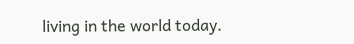living in the world today.